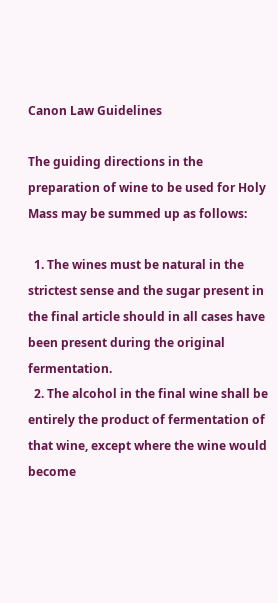Canon Law Guidelines

The guiding directions in the preparation of wine to be used for Holy Mass may be summed up as follows:

  1. The wines must be natural in the strictest sense and the sugar present in the final article should in all cases have been present during the original fermentation.
  2. The alcohol in the final wine shall be entirely the product of fermentation of that wine, except where the wine would become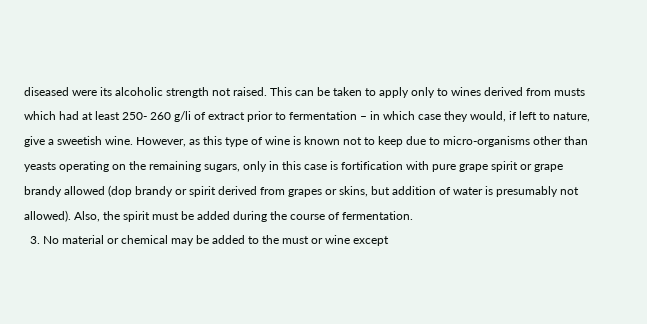diseased were its alcoholic strength not raised. This can be taken to apply only to wines derived from musts which had at least 250- 260 g/li of extract prior to fermentation – in which case they would, if left to nature, give a sweetish wine. However, as this type of wine is known not to keep due to micro-organisms other than yeasts operating on the remaining sugars, only in this case is fortification with pure grape spirit or grape brandy allowed (dop brandy or spirit derived from grapes or skins, but addition of water is presumably not allowed). Also, the spirit must be added during the course of fermentation.
  3. No material or chemical may be added to the must or wine except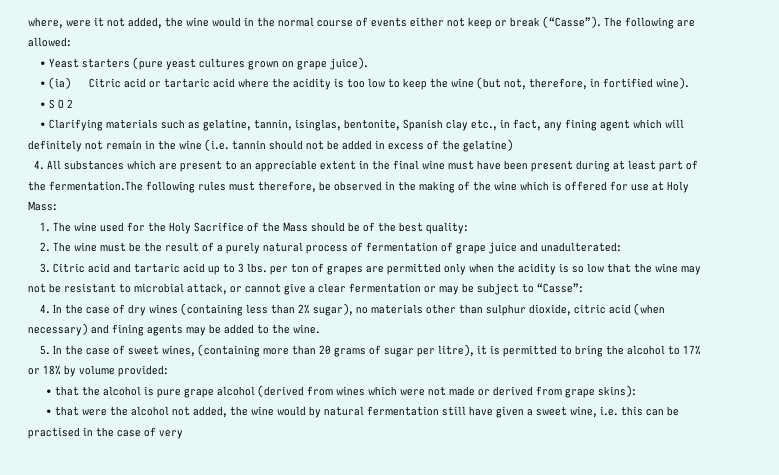where, were it not added, the wine would in the normal course of events either not keep or break (“Casse”). The following are allowed:
    • Yeast starters (pure yeast cultures grown on grape juice).
    • (ia)      Citric acid or tartaric acid where the acidity is too low to keep the wine (but not, therefore, in fortified wine).
    • S O 2
    • Clarifying materials such as gelatine, tannin, isinglas, bentonite, Spanish clay etc., in fact, any fining agent which will definitely not remain in the wine (i.e. tannin should not be added in excess of the gelatine)
  4. All substances which are present to an appreciable extent in the final wine must have been present during at least part of the fermentation.The following rules must therefore, be observed in the making of the wine which is offered for use at Holy Mass:
    1. The wine used for the Holy Sacrifice of the Mass should be of the best quality:
    2. The wine must be the result of a purely natural process of fermentation of grape juice and unadulterated:
    3. Citric acid and tartaric acid up to 3 lbs. per ton of grapes are permitted only when the acidity is so low that the wine may not be resistant to microbial attack, or cannot give a clear fermentation or may be subject to “Casse”:
    4. In the case of dry wines (containing less than 2% sugar), no materials other than sulphur dioxide, citric acid (when necessary) and fining agents may be added to the wine.
    5. In the case of sweet wines, (containing more than 20 grams of sugar per litre), it is permitted to bring the alcohol to 17% or 18% by volume provided:
      • that the alcohol is pure grape alcohol (derived from wines which were not made or derived from grape skins):
      • that were the alcohol not added, the wine would by natural fermentation still have given a sweet wine, i.e. this can be practised in the case of very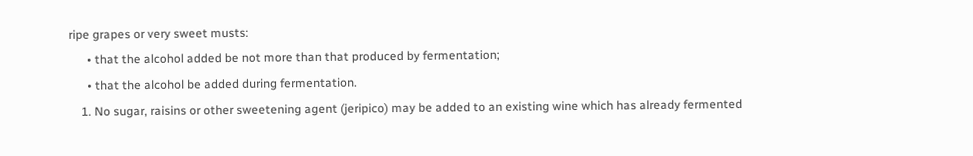ripe grapes or very sweet musts:
      • that the alcohol added be not more than that produced by fermentation;
      • that the alcohol be added during fermentation.
    1. No sugar, raisins or other sweetening agent (jeripico) may be added to an existing wine which has already fermented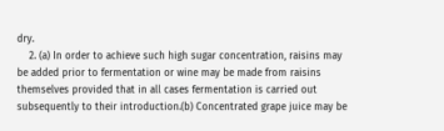dry.
    2. (a) In order to achieve such high sugar concentration, raisins may be added prior to fermentation or wine may be made from raisins themselves provided that in all cases fermentation is carried out subsequently to their introduction.(b) Concentrated grape juice may be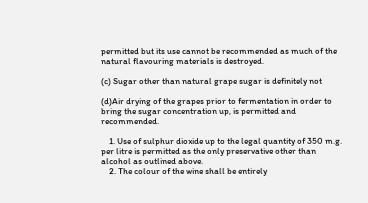permitted but its use cannot be recommended as much of the natural flavouring materials is destroyed.

(c) Sugar other than natural grape sugar is definitely not

(d)Air drying of the grapes prior to fermentation in order to bring the sugar concentration up, is permitted and recommended.

    1. Use of sulphur dioxide up to the legal quantity of 350 m.g. per litre is permitted as the only preservative other than alcohol as outlined above.
    2. The colour of the wine shall be entirely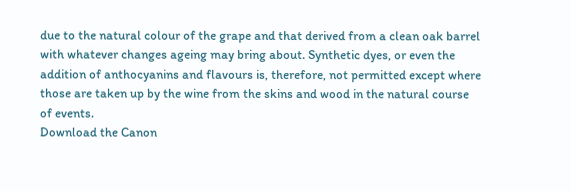due to the natural colour of the grape and that derived from a clean oak barrel with whatever changes ageing may bring about. Synthetic dyes, or even the addition of anthocyanins and flavours is, therefore, not permitted except where those are taken up by the wine from the skins and wood in the natural course of events.
Download the Canon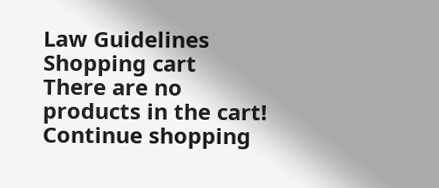Law Guidelines
Shopping cart
There are no products in the cart!
Continue shopping